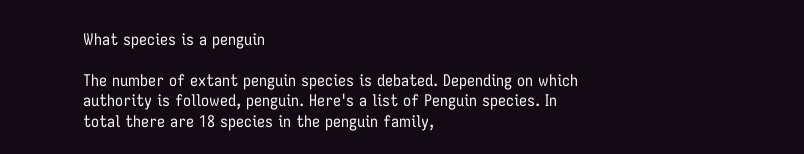What species is a penguin

The number of extant penguin species is debated. Depending on which authority is followed, penguin. Here's a list of Penguin species. In total there are 18 species in the penguin family,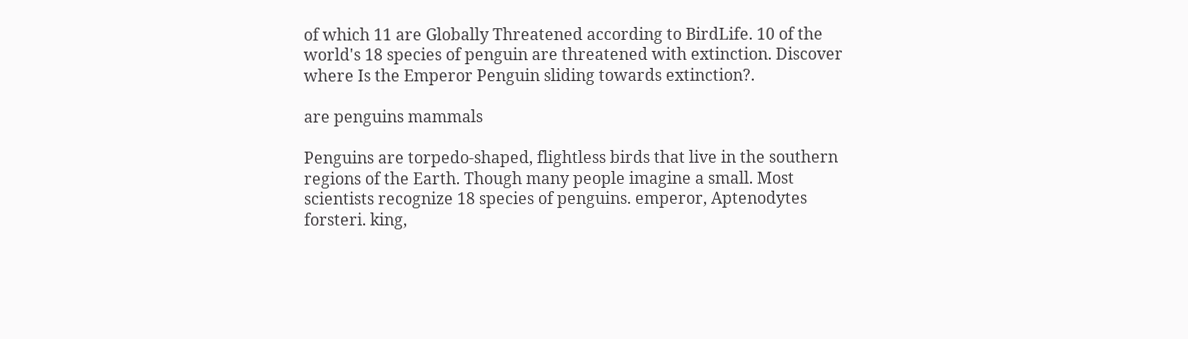of which 11 are Globally Threatened according to BirdLife. 10 of the world's 18 species of penguin are threatened with extinction. Discover where Is the Emperor Penguin sliding towards extinction?.

are penguins mammals

Penguins are torpedo-shaped, flightless birds that live in the southern regions of the Earth. Though many people imagine a small. Most scientists recognize 18 species of penguins. emperor, Aptenodytes forsteri. king,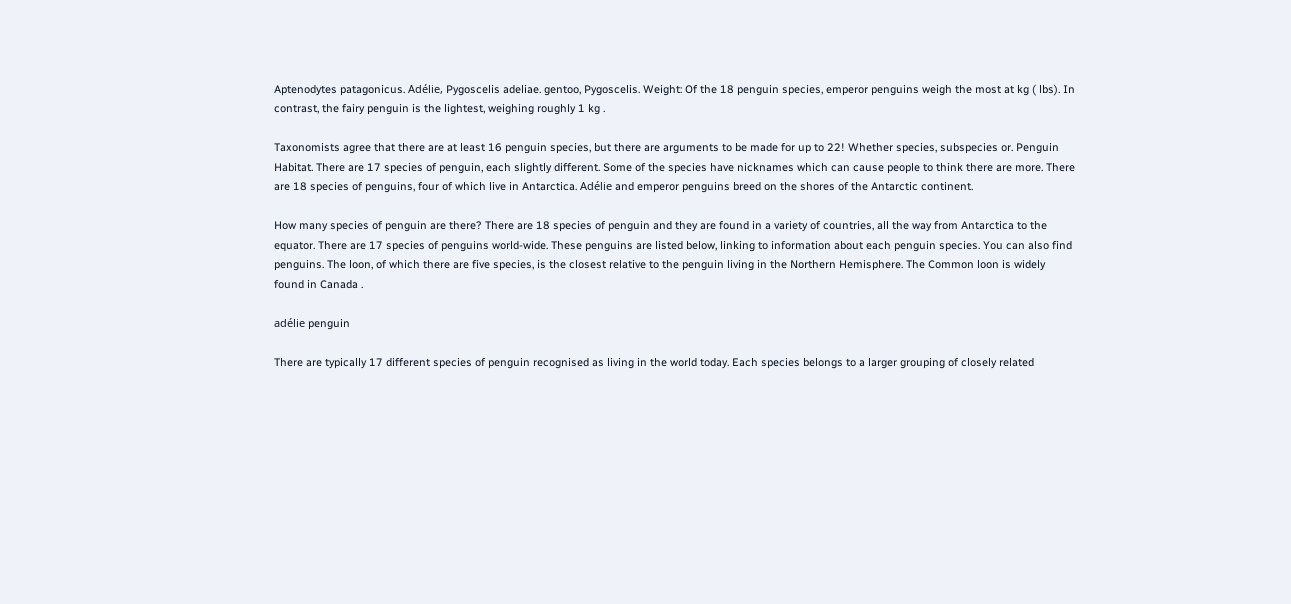Aptenodytes patagonicus. Adélie, Pygoscelis adeliae. gentoo, Pygoscelis. Weight: Of the 18 penguin species, emperor penguins weigh the most at kg ( lbs). In contrast, the fairy penguin is the lightest, weighing roughly 1 kg .

Taxonomists agree that there are at least 16 penguin species, but there are arguments to be made for up to 22! Whether species, subspecies or. Penguin Habitat. There are 17 species of penguin, each slightly different. Some of the species have nicknames which can cause people to think there are more. There are 18 species of penguins, four of which live in Antarctica. Adélie and emperor penguins breed on the shores of the Antarctic continent.

How many species of penguin are there? There are 18 species of penguin and they are found in a variety of countries, all the way from Antarctica to the equator. There are 17 species of penguins world-wide. These penguins are listed below, linking to information about each penguin species. You can also find penguins. The loon, of which there are five species, is the closest relative to the penguin living in the Northern Hemisphere. The Common loon is widely found in Canada .

adélie penguin

There are typically 17 different species of penguin recognised as living in the world today. Each species belongs to a larger grouping of closely related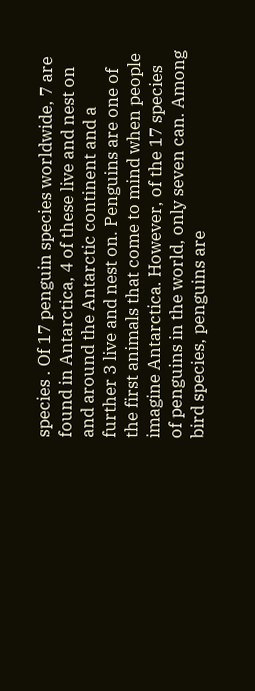species . Of 17 penguin species worldwide, 7 are found in Antarctica, 4 of these live and nest on and around the Antarctic continent and a further 3 live and nest on. Penguins are one of the first animals that come to mind when people imagine Antarctica. However, of the 17 species of penguins in the world, only seven can. Among bird species, penguins are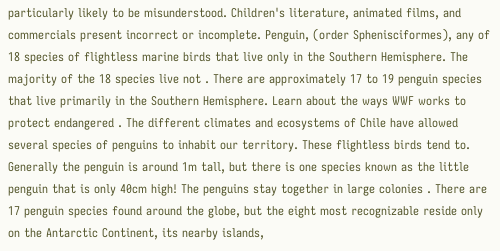particularly likely to be misunderstood. Children's literature, animated films, and commercials present incorrect or incomplete. Penguin, (order Sphenisciformes), any of 18 species of flightless marine birds that live only in the Southern Hemisphere. The majority of the 18 species live not . There are approximately 17 to 19 penguin species that live primarily in the Southern Hemisphere. Learn about the ways WWF works to protect endangered . The different climates and ecosystems of Chile have allowed several species of penguins to inhabit our territory. These flightless birds tend to. Generally the penguin is around 1m tall, but there is one species known as the little penguin that is only 40cm high! The penguins stay together in large colonies . There are 17 penguin species found around the globe, but the eight most recognizable reside only on the Antarctic Continent, its nearby islands,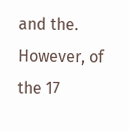and the. However, of the 17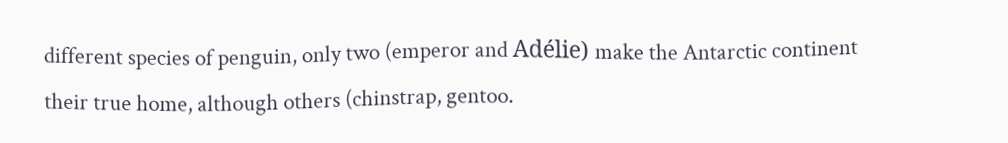different species of penguin, only two (emperor and Adélie) make the Antarctic continent their true home, although others (chinstrap, gentoo.